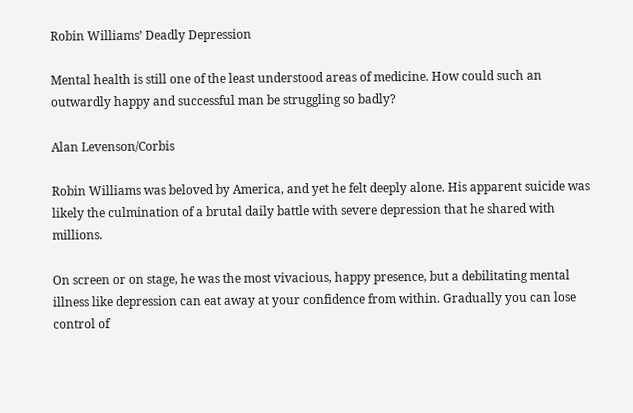Robin Williams’ Deadly Depression

Mental health is still one of the least understood areas of medicine. How could such an outwardly happy and successful man be struggling so badly?

Alan Levenson/Corbis

Robin Williams was beloved by America, and yet he felt deeply alone. His apparent suicide was likely the culmination of a brutal daily battle with severe depression that he shared with millions.

On screen or on stage, he was the most vivacious, happy presence, but a debilitating mental illness like depression can eat away at your confidence from within. Gradually you can lose control of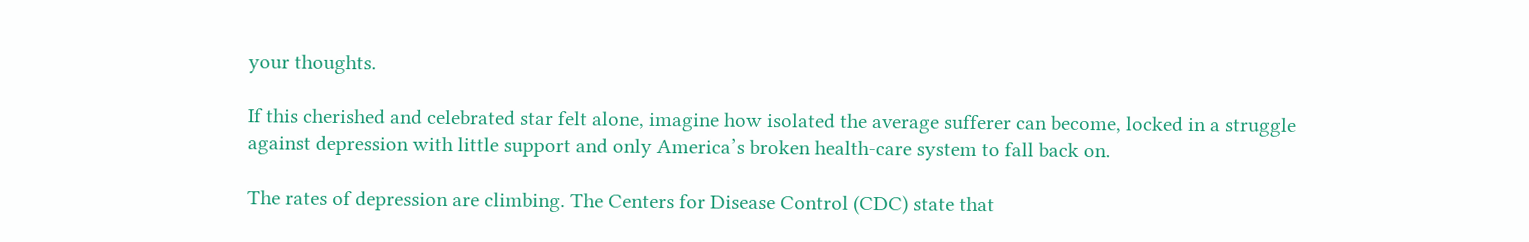your thoughts.

If this cherished and celebrated star felt alone, imagine how isolated the average sufferer can become, locked in a struggle against depression with little support and only America’s broken health-care system to fall back on.

The rates of depression are climbing. The Centers for Disease Control (CDC) state that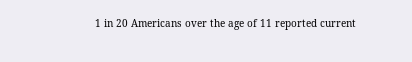1 in 20 Americans over the age of 11 reported current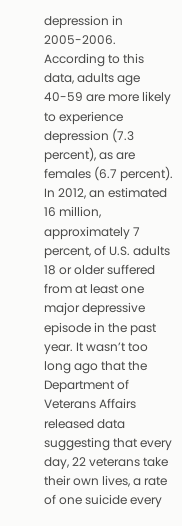depression in 2005-2006. According to this data, adults age 40-59 are more likely to experience depression (7.3 percent), as are females (6.7 percent). In 2012, an estimated 16 million, approximately 7 percent, of U.S. adults 18 or older suffered from at least one major depressive episode in the past year. It wasn’t too long ago that the Department of Veterans Affairs released data suggesting that every day, 22 veterans take their own lives, a rate of one suicide every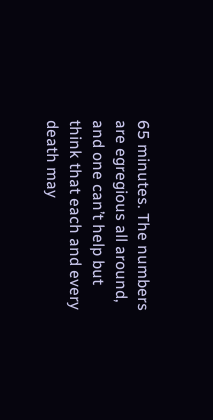65 minutes. The numbers are egregious all around, and one can’t help but think that each and every death may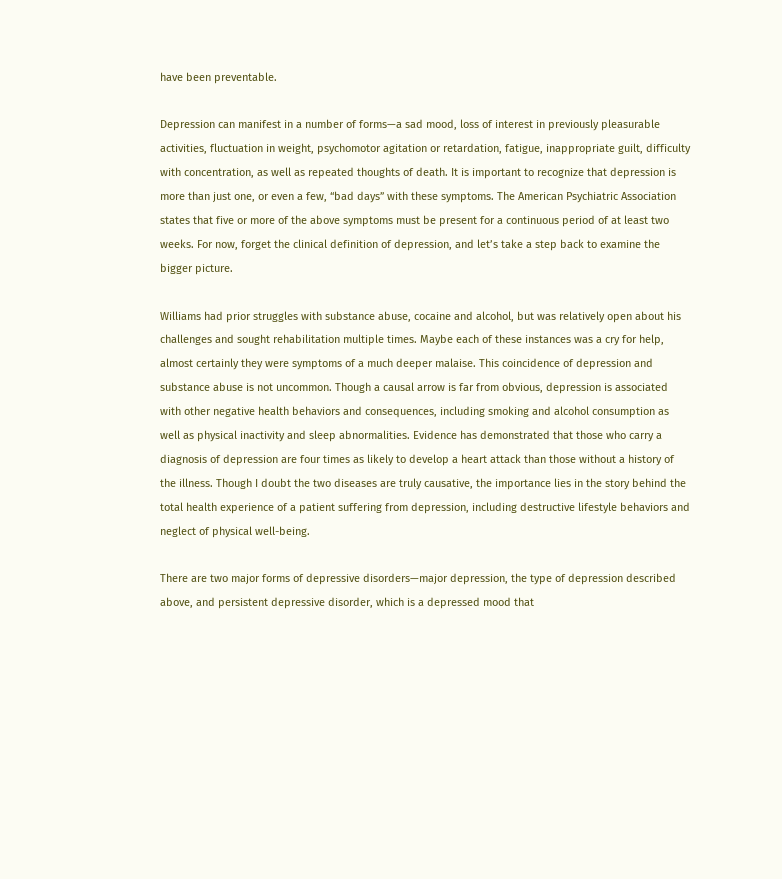have been preventable.

Depression can manifest in a number of forms—a sad mood, loss of interest in previously pleasurable activities, fluctuation in weight, psychomotor agitation or retardation, fatigue, inappropriate guilt, difficulty with concentration, as well as repeated thoughts of death. It is important to recognize that depression is more than just one, or even a few, “bad days” with these symptoms. The American Psychiatric Association states that five or more of the above symptoms must be present for a continuous period of at least two weeks. For now, forget the clinical definition of depression, and let’s take a step back to examine the bigger picture.

Williams had prior struggles with substance abuse, cocaine and alcohol, but was relatively open about his challenges and sought rehabilitation multiple times. Maybe each of these instances was a cry for help, almost certainly they were symptoms of a much deeper malaise. This coincidence of depression and substance abuse is not uncommon. Though a causal arrow is far from obvious, depression is associated with other negative health behaviors and consequences, including smoking and alcohol consumption as well as physical inactivity and sleep abnormalities. Evidence has demonstrated that those who carry a diagnosis of depression are four times as likely to develop a heart attack than those without a history of the illness. Though I doubt the two diseases are truly causative, the importance lies in the story behind the total health experience of a patient suffering from depression, including destructive lifestyle behaviors and neglect of physical well-being.

There are two major forms of depressive disorders—major depression, the type of depression described above, and persistent depressive disorder, which is a depressed mood that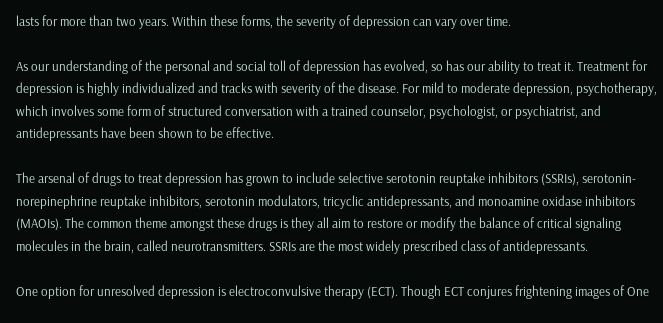lasts for more than two years. Within these forms, the severity of depression can vary over time.

As our understanding of the personal and social toll of depression has evolved, so has our ability to treat it. Treatment for depression is highly individualized and tracks with severity of the disease. For mild to moderate depression, psychotherapy, which involves some form of structured conversation with a trained counselor, psychologist, or psychiatrist, and antidepressants have been shown to be effective.

The arsenal of drugs to treat depression has grown to include selective serotonin reuptake inhibitors (SSRIs), serotonin-norepinephrine reuptake inhibitors, serotonin modulators, tricyclic antidepressants, and monoamine oxidase inhibitors (MAOIs). The common theme amongst these drugs is they all aim to restore or modify the balance of critical signaling molecules in the brain, called neurotransmitters. SSRIs are the most widely prescribed class of antidepressants.

One option for unresolved depression is electroconvulsive therapy (ECT). Though ECT conjures frightening images of One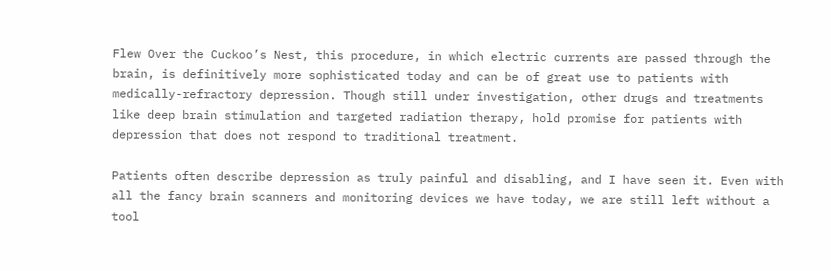Flew Over the Cuckoo’s Nest, this procedure, in which electric currents are passed through the brain, is definitively more sophisticated today and can be of great use to patients with medically-refractory depression. Though still under investigation, other drugs and treatments like deep brain stimulation and targeted radiation therapy, hold promise for patients with depression that does not respond to traditional treatment.

Patients often describe depression as truly painful and disabling, and I have seen it. Even with all the fancy brain scanners and monitoring devices we have today, we are still left without a tool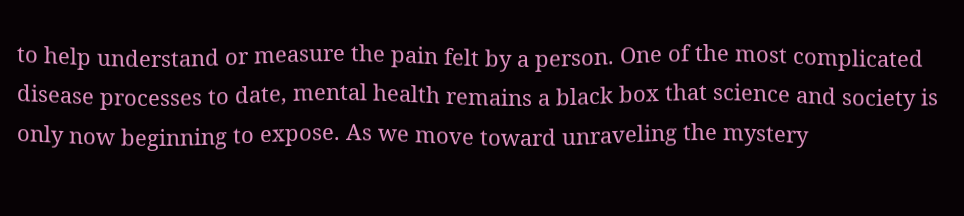to help understand or measure the pain felt by a person. One of the most complicated disease processes to date, mental health remains a black box that science and society is only now beginning to expose. As we move toward unraveling the mystery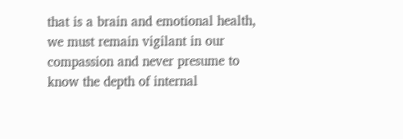that is a brain and emotional health, we must remain vigilant in our compassion and never presume to know the depth of internal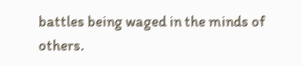battles being waged in the minds of others.